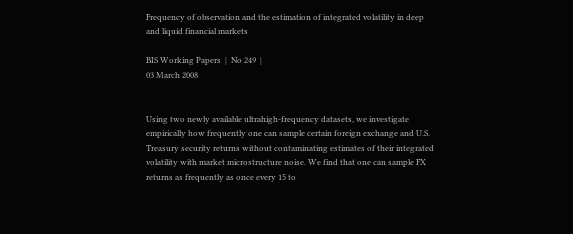Frequency of observation and the estimation of integrated volatility in deep and liquid financial markets

BIS Working Papers  |  No 249  |
03 March 2008


Using two newly available ultrahigh-frequency datasets, we investigate empirically how frequently one can sample certain foreign exchange and U.S. Treasury security returns without contaminating estimates of their integrated volatility with market microstructure noise. We find that one can sample FX returns as frequently as once every 15 to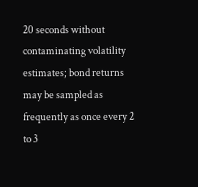20 seconds without contaminating volatility estimates; bond returns may be sampled as frequently as once every 2 to 3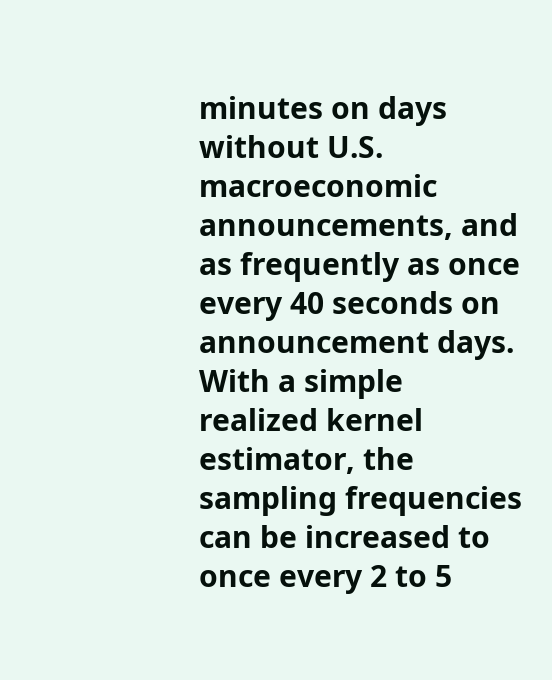minutes on days without U.S. macroeconomic announcements, and as frequently as once every 40 seconds on announcement days. With a simple realized kernel estimator, the sampling frequencies can be increased to once every 2 to 5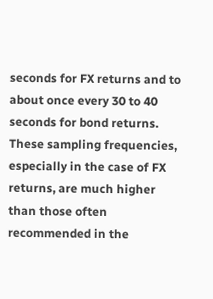seconds for FX returns and to about once every 30 to 40 seconds for bond returns. These sampling frequencies, especially in the case of FX returns, are much higher than those often recommended in the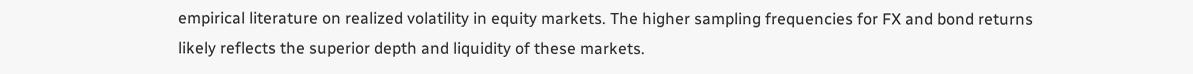empirical literature on realized volatility in equity markets. The higher sampling frequencies for FX and bond returns likely reflects the superior depth and liquidity of these markets.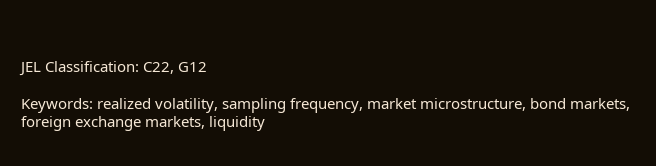JEL Classification: C22, G12

Keywords: realized volatility, sampling frequency, market microstructure, bond markets, foreign exchange markets, liquidity